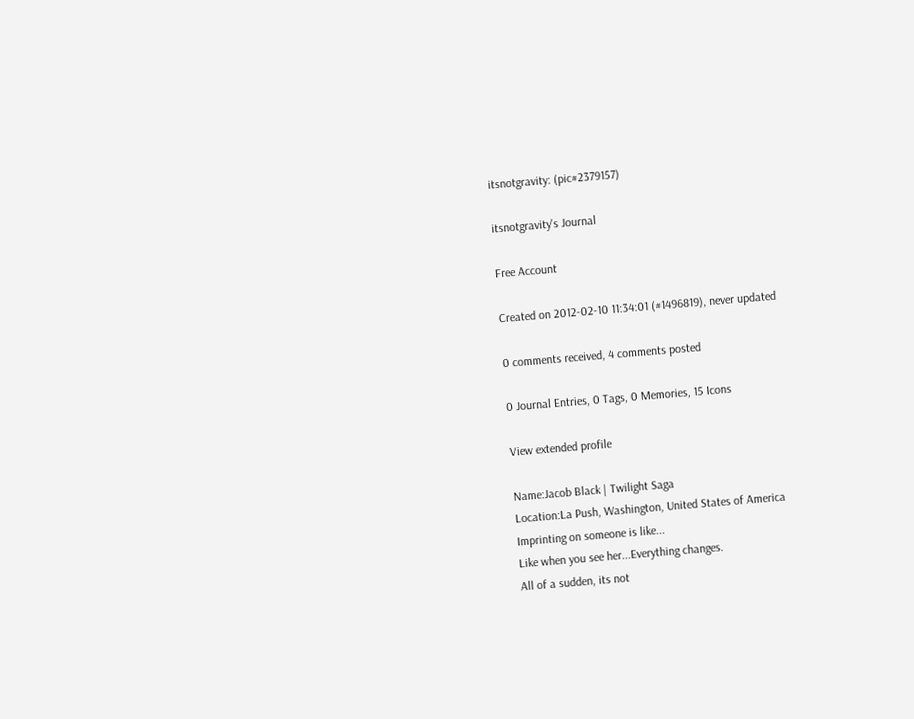itsnotgravity: (pic#2379157)

itsnotgravity's Journal

Free Account

Created on 2012-02-10 11:34:01 (#1496819), never updated

0 comments received, 4 comments posted

0 Journal Entries, 0 Tags, 0 Memories, 15 Icons

View extended profile

Name:Jacob Black | Twilight Saga
Location:La Push, Washington, United States of America
Imprinting on someone is like...
Like when you see her...Everything changes.
All of a sudden, its not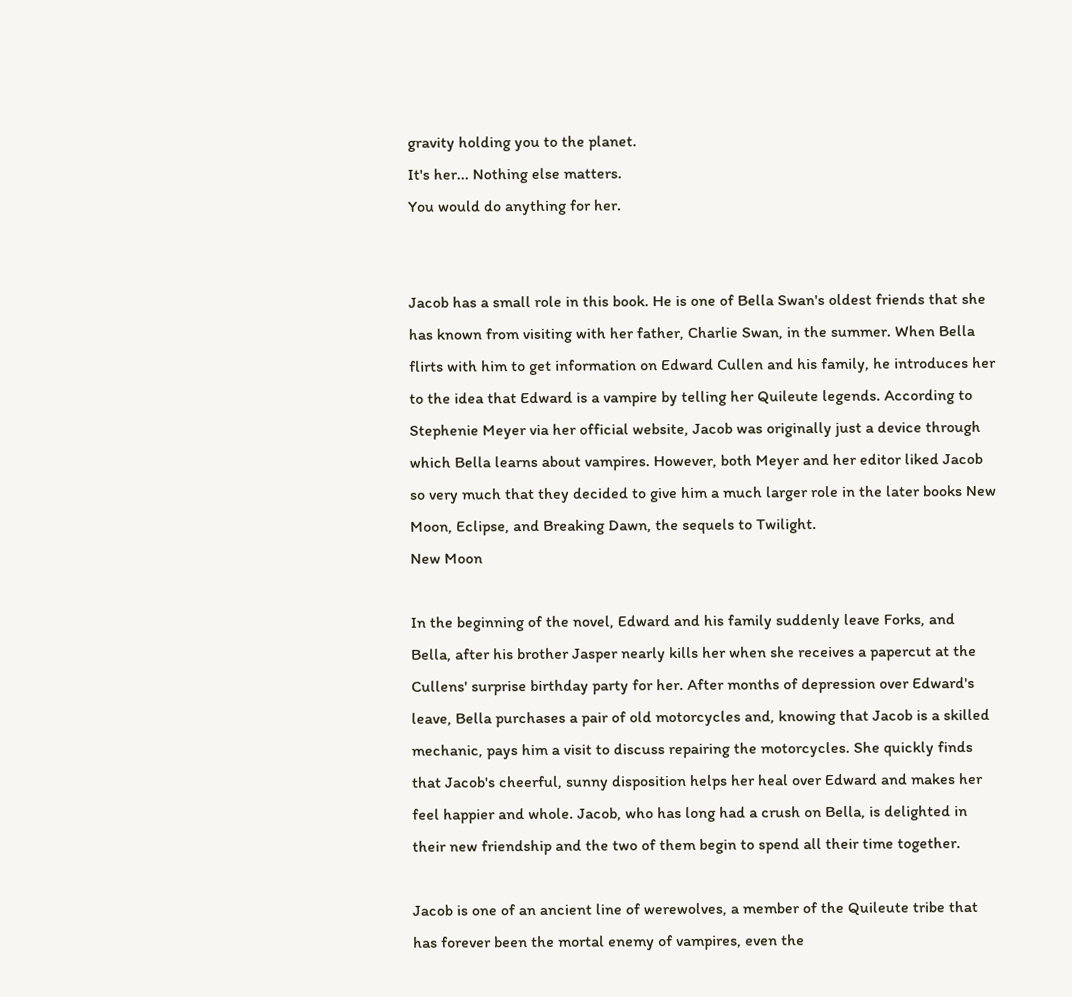gravity holding you to the planet.
It's her... Nothing else matters.
You would do anything for her.


Jacob has a small role in this book. He is one of Bella Swan's oldest friends that she has known from visiting with her father, Charlie Swan, in the summer. When Bella flirts with him to get information on Edward Cullen and his family, he introduces her to the idea that Edward is a vampire by telling her Quileute legends. According to Stephenie Meyer via her official website, Jacob was originally just a device through which Bella learns about vampires. However, both Meyer and her editor liked Jacob so very much that they decided to give him a much larger role in the later books New Moon, Eclipse, and Breaking Dawn, the sequels to Twilight.
New Moon

In the beginning of the novel, Edward and his family suddenly leave Forks, and Bella, after his brother Jasper nearly kills her when she receives a papercut at the Cullens' surprise birthday party for her. After months of depression over Edward's leave, Bella purchases a pair of old motorcycles and, knowing that Jacob is a skilled mechanic, pays him a visit to discuss repairing the motorcycles. She quickly finds that Jacob's cheerful, sunny disposition helps her heal over Edward and makes her feel happier and whole. Jacob, who has long had a crush on Bella, is delighted in their new friendship and the two of them begin to spend all their time together.

Jacob is one of an ancient line of werewolves, a member of the Quileute tribe that has forever been the mortal enemy of vampires, even the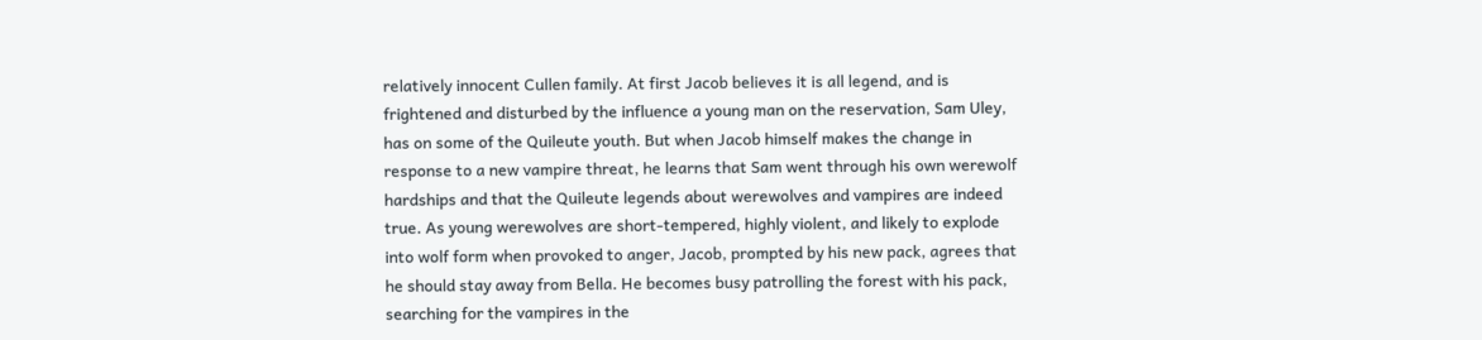relatively innocent Cullen family. At first Jacob believes it is all legend, and is frightened and disturbed by the influence a young man on the reservation, Sam Uley, has on some of the Quileute youth. But when Jacob himself makes the change in response to a new vampire threat, he learns that Sam went through his own werewolf hardships and that the Quileute legends about werewolves and vampires are indeed true. As young werewolves are short-tempered, highly violent, and likely to explode into wolf form when provoked to anger, Jacob, prompted by his new pack, agrees that he should stay away from Bella. He becomes busy patrolling the forest with his pack, searching for the vampires in the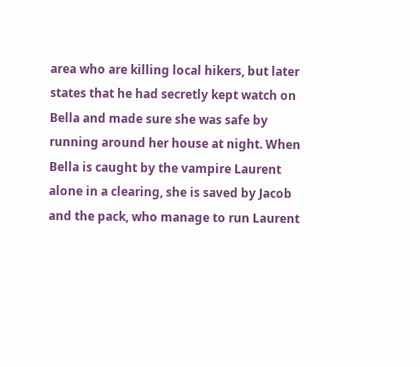area who are killing local hikers, but later states that he had secretly kept watch on Bella and made sure she was safe by running around her house at night. When Bella is caught by the vampire Laurent alone in a clearing, she is saved by Jacob and the pack, who manage to run Laurent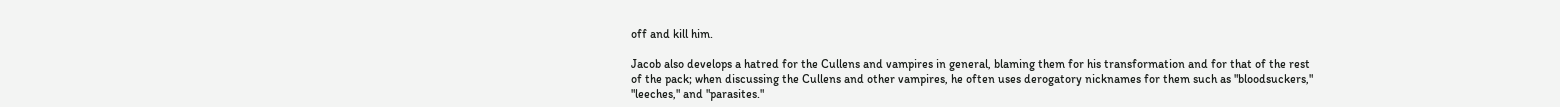off and kill him.

Jacob also develops a hatred for the Cullens and vampires in general, blaming them for his transformation and for that of the rest of the pack; when discussing the Cullens and other vampires, he often uses derogatory nicknames for them such as "bloodsuckers," "leeches," and "parasites."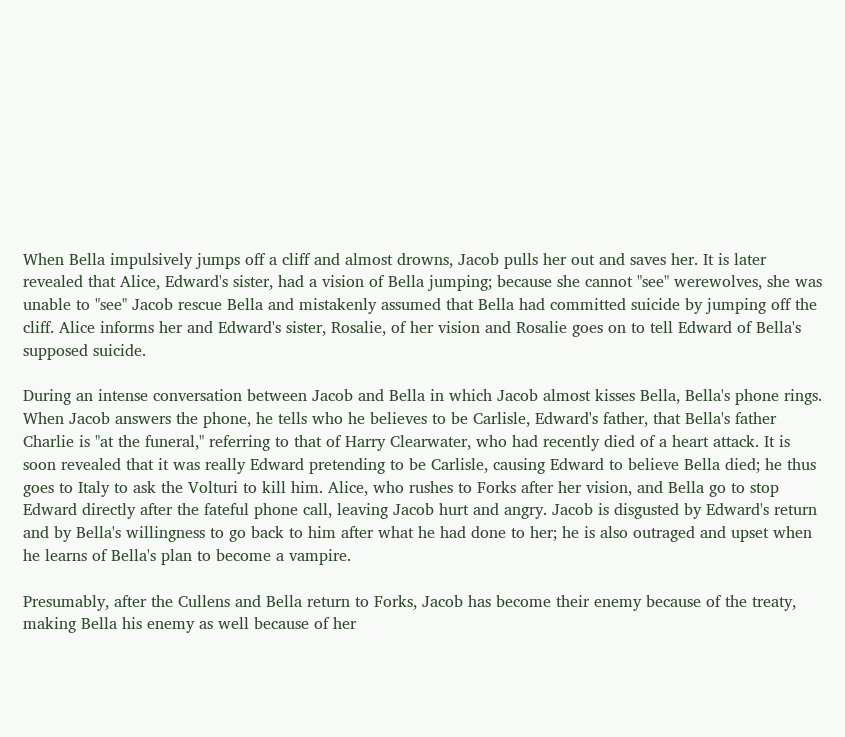When Bella impulsively jumps off a cliff and almost drowns, Jacob pulls her out and saves her. It is later revealed that Alice, Edward's sister, had a vision of Bella jumping; because she cannot "see" werewolves, she was unable to "see" Jacob rescue Bella and mistakenly assumed that Bella had committed suicide by jumping off the cliff. Alice informs her and Edward's sister, Rosalie, of her vision and Rosalie goes on to tell Edward of Bella's supposed suicide.

During an intense conversation between Jacob and Bella in which Jacob almost kisses Bella, Bella's phone rings. When Jacob answers the phone, he tells who he believes to be Carlisle, Edward's father, that Bella's father Charlie is "at the funeral," referring to that of Harry Clearwater, who had recently died of a heart attack. It is soon revealed that it was really Edward pretending to be Carlisle, causing Edward to believe Bella died; he thus goes to Italy to ask the Volturi to kill him. Alice, who rushes to Forks after her vision, and Bella go to stop Edward directly after the fateful phone call, leaving Jacob hurt and angry. Jacob is disgusted by Edward's return and by Bella's willingness to go back to him after what he had done to her; he is also outraged and upset when he learns of Bella's plan to become a vampire.

Presumably, after the Cullens and Bella return to Forks, Jacob has become their enemy because of the treaty, making Bella his enemy as well because of her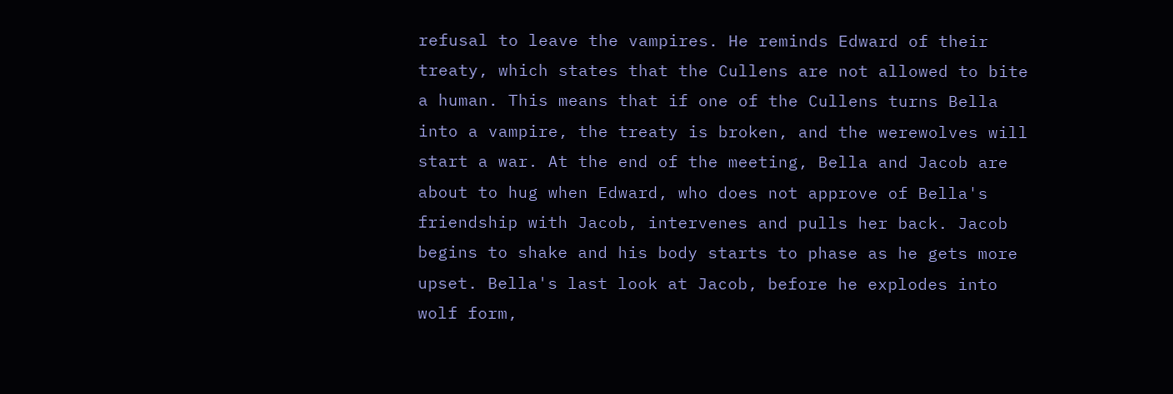refusal to leave the vampires. He reminds Edward of their treaty, which states that the Cullens are not allowed to bite a human. This means that if one of the Cullens turns Bella into a vampire, the treaty is broken, and the werewolves will start a war. At the end of the meeting, Bella and Jacob are about to hug when Edward, who does not approve of Bella's friendship with Jacob, intervenes and pulls her back. Jacob begins to shake and his body starts to phase as he gets more upset. Bella's last look at Jacob, before he explodes into wolf form,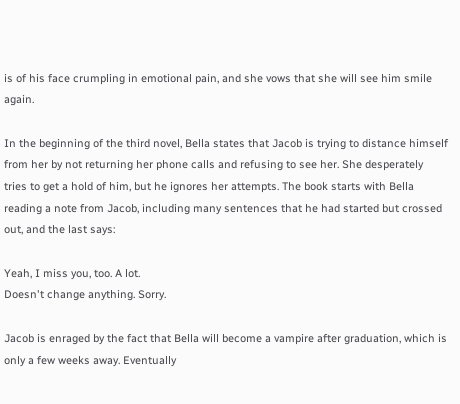is of his face crumpling in emotional pain, and she vows that she will see him smile again.

In the beginning of the third novel, Bella states that Jacob is trying to distance himself from her by not returning her phone calls and refusing to see her. She desperately tries to get a hold of him, but he ignores her attempts. The book starts with Bella reading a note from Jacob, including many sentences that he had started but crossed out, and the last says:

Yeah, I miss you, too. A lot.
Doesn't change anything. Sorry.

Jacob is enraged by the fact that Bella will become a vampire after graduation, which is only a few weeks away. Eventually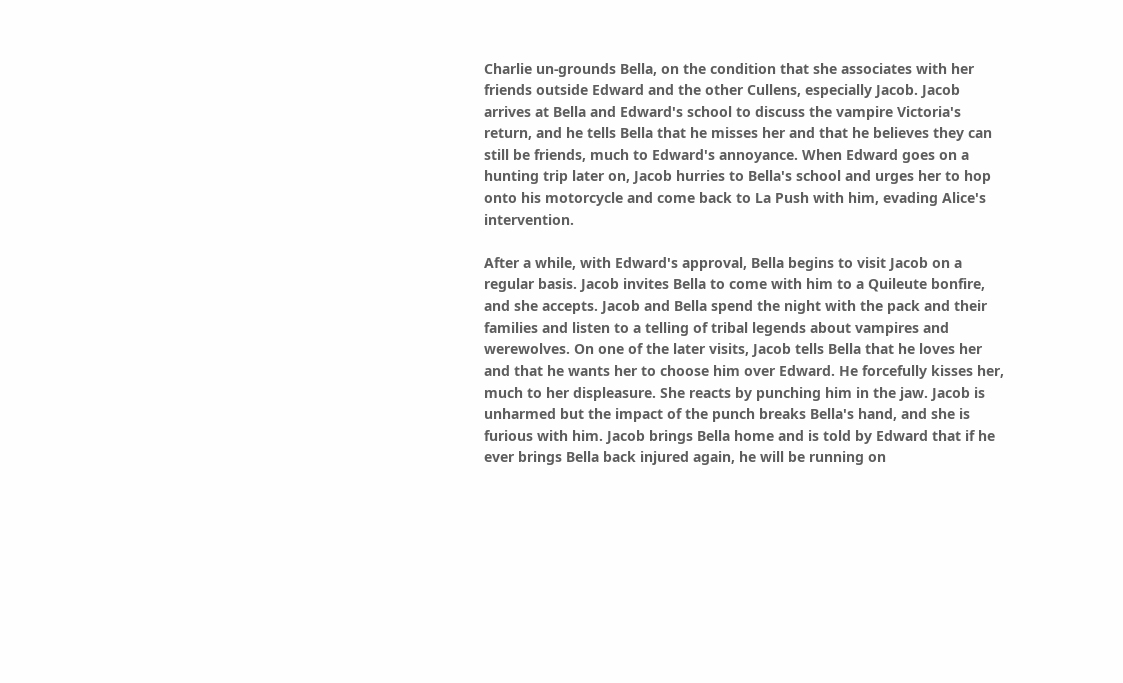Charlie un-grounds Bella, on the condition that she associates with her friends outside Edward and the other Cullens, especially Jacob. Jacob arrives at Bella and Edward's school to discuss the vampire Victoria's return, and he tells Bella that he misses her and that he believes they can still be friends, much to Edward's annoyance. When Edward goes on a hunting trip later on, Jacob hurries to Bella's school and urges her to hop onto his motorcycle and come back to La Push with him, evading Alice's intervention.

After a while, with Edward's approval, Bella begins to visit Jacob on a regular basis. Jacob invites Bella to come with him to a Quileute bonfire, and she accepts. Jacob and Bella spend the night with the pack and their families and listen to a telling of tribal legends about vampires and werewolves. On one of the later visits, Jacob tells Bella that he loves her and that he wants her to choose him over Edward. He forcefully kisses her, much to her displeasure. She reacts by punching him in the jaw. Jacob is unharmed but the impact of the punch breaks Bella's hand, and she is furious with him. Jacob brings Bella home and is told by Edward that if he ever brings Bella back injured again, he will be running on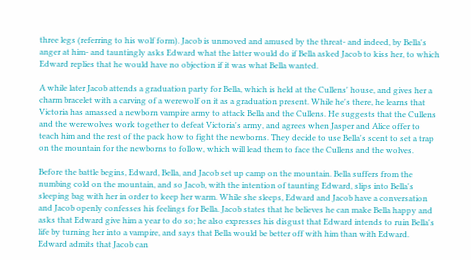three legs (referring to his wolf form). Jacob is unmoved and amused by the threat- and indeed, by Bella's anger at him- and tauntingly asks Edward what the latter would do if Bella asked Jacob to kiss her, to which Edward replies that he would have no objection if it was what Bella wanted.

A while later Jacob attends a graduation party for Bella, which is held at the Cullens' house, and gives her a charm bracelet with a carving of a werewolf on it as a graduation present. While he's there, he learns that Victoria has amassed a newborn vampire army to attack Bella and the Cullens. He suggests that the Cullens and the werewolves work together to defeat Victoria's army, and agrees when Jasper and Alice offer to teach him and the rest of the pack how to fight the newborns. They decide to use Bella's scent to set a trap on the mountain for the newborns to follow, which will lead them to face the Cullens and the wolves.

Before the battle begins, Edward, Bella, and Jacob set up camp on the mountain. Bella suffers from the numbing cold on the mountain, and so Jacob, with the intention of taunting Edward, slips into Bella's sleeping bag with her in order to keep her warm. While she sleeps, Edward and Jacob have a conversation and Jacob openly confesses his feelings for Bella. Jacob states that he believes he can make Bella happy and asks that Edward give him a year to do so; he also expresses his disgust that Edward intends to ruin Bella's life by turning her into a vampire, and says that Bella would be better off with him than with Edward. Edward admits that Jacob can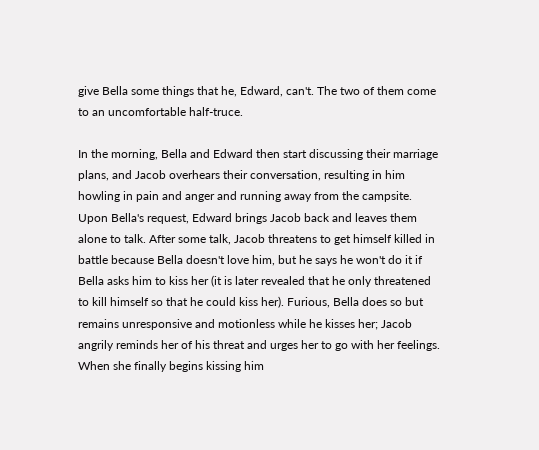give Bella some things that he, Edward, can't. The two of them come to an uncomfortable half-truce.

In the morning, Bella and Edward then start discussing their marriage plans, and Jacob overhears their conversation, resulting in him howling in pain and anger and running away from the campsite. Upon Bella's request, Edward brings Jacob back and leaves them alone to talk. After some talk, Jacob threatens to get himself killed in battle because Bella doesn't love him, but he says he won't do it if Bella asks him to kiss her (it is later revealed that he only threatened to kill himself so that he could kiss her). Furious, Bella does so but remains unresponsive and motionless while he kisses her; Jacob angrily reminds her of his threat and urges her to go with her feelings. When she finally begins kissing him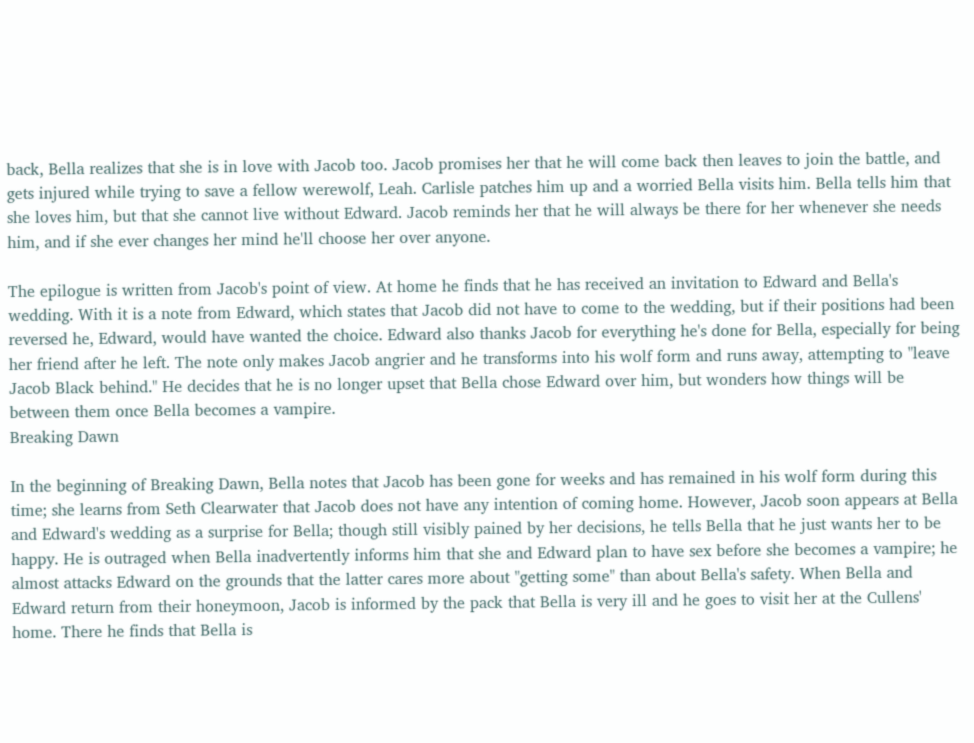back, Bella realizes that she is in love with Jacob too. Jacob promises her that he will come back then leaves to join the battle, and gets injured while trying to save a fellow werewolf, Leah. Carlisle patches him up and a worried Bella visits him. Bella tells him that she loves him, but that she cannot live without Edward. Jacob reminds her that he will always be there for her whenever she needs him, and if she ever changes her mind he'll choose her over anyone.

The epilogue is written from Jacob's point of view. At home he finds that he has received an invitation to Edward and Bella's wedding. With it is a note from Edward, which states that Jacob did not have to come to the wedding, but if their positions had been reversed he, Edward, would have wanted the choice. Edward also thanks Jacob for everything he's done for Bella, especially for being her friend after he left. The note only makes Jacob angrier and he transforms into his wolf form and runs away, attempting to "leave Jacob Black behind." He decides that he is no longer upset that Bella chose Edward over him, but wonders how things will be between them once Bella becomes a vampire.
Breaking Dawn

In the beginning of Breaking Dawn, Bella notes that Jacob has been gone for weeks and has remained in his wolf form during this time; she learns from Seth Clearwater that Jacob does not have any intention of coming home. However, Jacob soon appears at Bella and Edward's wedding as a surprise for Bella; though still visibly pained by her decisions, he tells Bella that he just wants her to be happy. He is outraged when Bella inadvertently informs him that she and Edward plan to have sex before she becomes a vampire; he almost attacks Edward on the grounds that the latter cares more about "getting some" than about Bella's safety. When Bella and Edward return from their honeymoon, Jacob is informed by the pack that Bella is very ill and he goes to visit her at the Cullens' home. There he finds that Bella is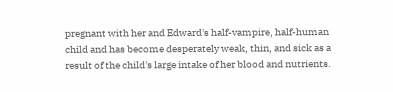pregnant with her and Edward's half-vampire, half-human child and has become desperately weak, thin, and sick as a result of the child's large intake of her blood and nutrients.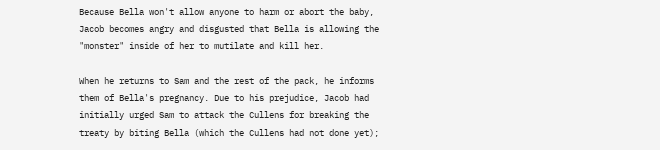Because Bella won't allow anyone to harm or abort the baby, Jacob becomes angry and disgusted that Bella is allowing the "monster" inside of her to mutilate and kill her.

When he returns to Sam and the rest of the pack, he informs them of Bella's pregnancy. Due to his prejudice, Jacob had initially urged Sam to attack the Cullens for breaking the treaty by biting Bella (which the Cullens had not done yet);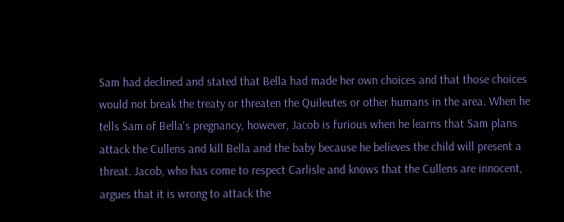Sam had declined and stated that Bella had made her own choices and that those choices would not break the treaty or threaten the Quileutes or other humans in the area. When he tells Sam of Bella's pregnancy, however, Jacob is furious when he learns that Sam plans attack the Cullens and kill Bella and the baby because he believes the child will present a threat. Jacob, who has come to respect Carlisle and knows that the Cullens are innocent, argues that it is wrong to attack the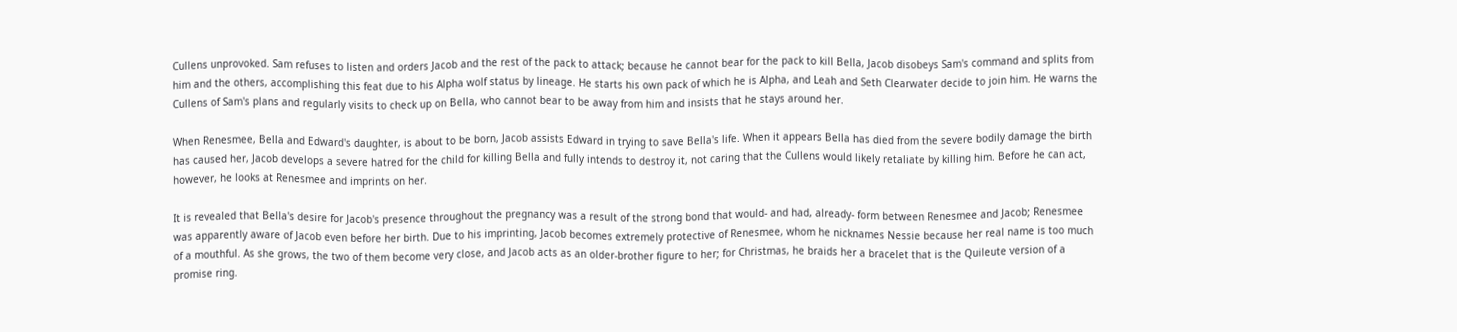Cullens unprovoked. Sam refuses to listen and orders Jacob and the rest of the pack to attack; because he cannot bear for the pack to kill Bella, Jacob disobeys Sam's command and splits from him and the others, accomplishing this feat due to his Alpha wolf status by lineage. He starts his own pack of which he is Alpha, and Leah and Seth Clearwater decide to join him. He warns the Cullens of Sam's plans and regularly visits to check up on Bella, who cannot bear to be away from him and insists that he stays around her.

When Renesmee, Bella and Edward's daughter, is about to be born, Jacob assists Edward in trying to save Bella's life. When it appears Bella has died from the severe bodily damage the birth has caused her, Jacob develops a severe hatred for the child for killing Bella and fully intends to destroy it, not caring that the Cullens would likely retaliate by killing him. Before he can act, however, he looks at Renesmee and imprints on her.

It is revealed that Bella's desire for Jacob's presence throughout the pregnancy was a result of the strong bond that would- and had, already- form between Renesmee and Jacob; Renesmee was apparently aware of Jacob even before her birth. Due to his imprinting, Jacob becomes extremely protective of Renesmee, whom he nicknames Nessie because her real name is too much of a mouthful. As she grows, the two of them become very close, and Jacob acts as an older-brother figure to her; for Christmas, he braids her a bracelet that is the Quileute version of a promise ring.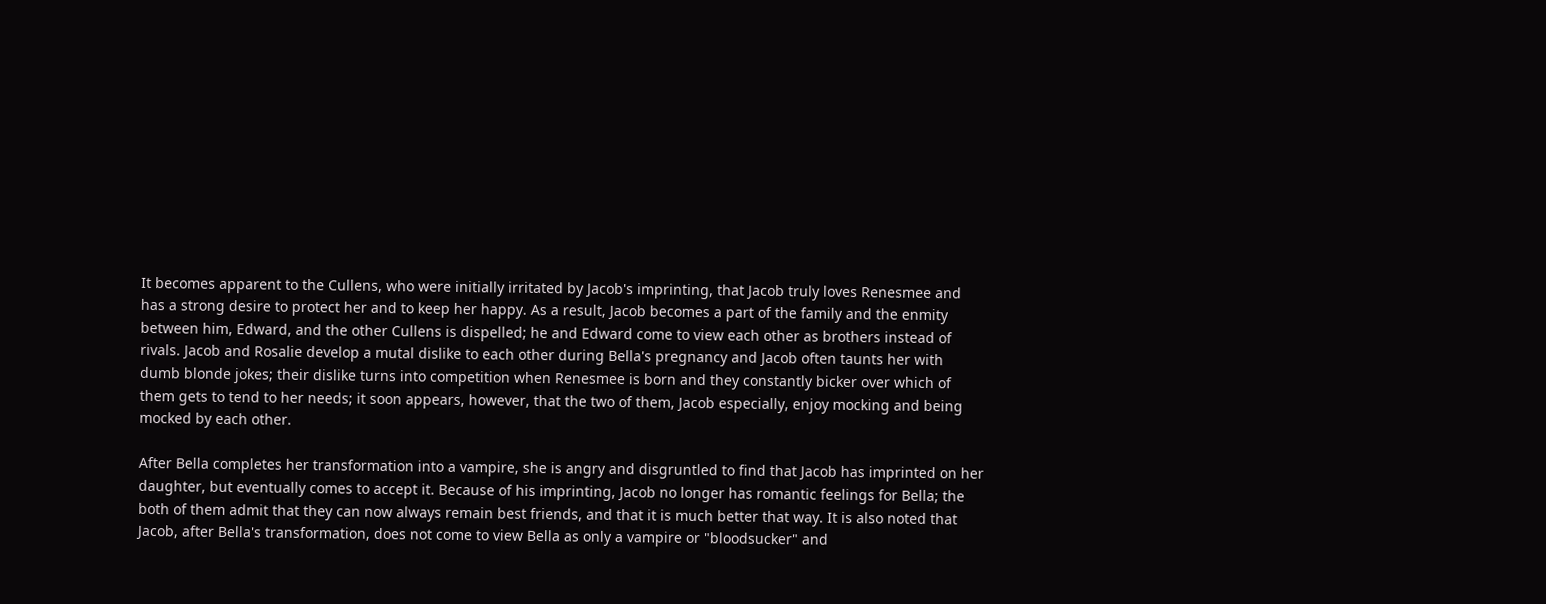It becomes apparent to the Cullens, who were initially irritated by Jacob's imprinting, that Jacob truly loves Renesmee and has a strong desire to protect her and to keep her happy. As a result, Jacob becomes a part of the family and the enmity between him, Edward, and the other Cullens is dispelled; he and Edward come to view each other as brothers instead of rivals. Jacob and Rosalie develop a mutal dislike to each other during Bella's pregnancy and Jacob often taunts her with dumb blonde jokes; their dislike turns into competition when Renesmee is born and they constantly bicker over which of them gets to tend to her needs; it soon appears, however, that the two of them, Jacob especially, enjoy mocking and being mocked by each other.

After Bella completes her transformation into a vampire, she is angry and disgruntled to find that Jacob has imprinted on her daughter, but eventually comes to accept it. Because of his imprinting, Jacob no longer has romantic feelings for Bella; the both of them admit that they can now always remain best friends, and that it is much better that way. It is also noted that Jacob, after Bella's transformation, does not come to view Bella as only a vampire or "bloodsucker" and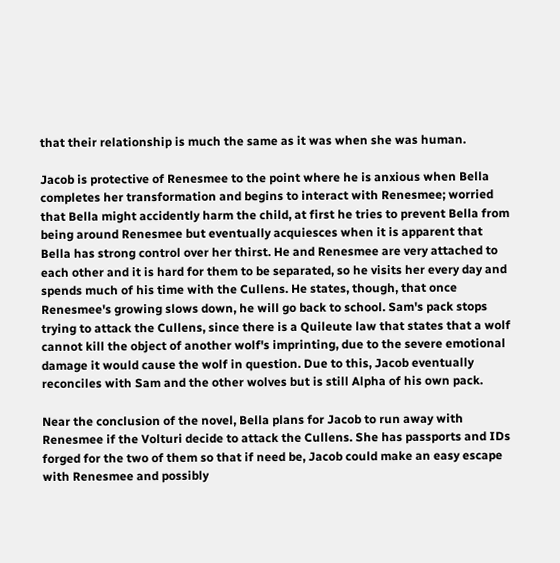that their relationship is much the same as it was when she was human.

Jacob is protective of Renesmee to the point where he is anxious when Bella completes her transformation and begins to interact with Renesmee; worried that Bella might accidently harm the child, at first he tries to prevent Bella from being around Renesmee but eventually acquiesces when it is apparent that Bella has strong control over her thirst. He and Renesmee are very attached to each other and it is hard for them to be separated, so he visits her every day and spends much of his time with the Cullens. He states, though, that once Renesmee's growing slows down, he will go back to school. Sam's pack stops trying to attack the Cullens, since there is a Quileute law that states that a wolf cannot kill the object of another wolf's imprinting, due to the severe emotional damage it would cause the wolf in question. Due to this, Jacob eventually reconciles with Sam and the other wolves but is still Alpha of his own pack.

Near the conclusion of the novel, Bella plans for Jacob to run away with Renesmee if the Volturi decide to attack the Cullens. She has passports and IDs forged for the two of them so that if need be, Jacob could make an easy escape with Renesmee and possibly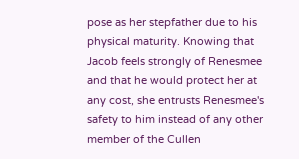pose as her stepfather due to his physical maturity. Knowing that Jacob feels strongly of Renesmee and that he would protect her at any cost, she entrusts Renesmee's safety to him instead of any other member of the Cullen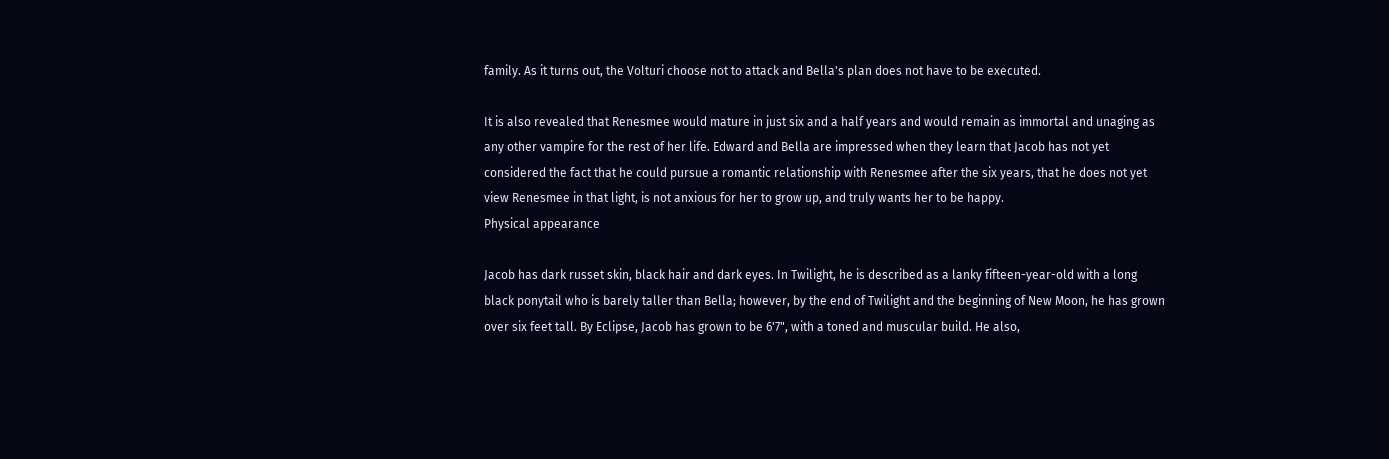family. As it turns out, the Volturi choose not to attack and Bella's plan does not have to be executed.

It is also revealed that Renesmee would mature in just six and a half years and would remain as immortal and unaging as any other vampire for the rest of her life. Edward and Bella are impressed when they learn that Jacob has not yet considered the fact that he could pursue a romantic relationship with Renesmee after the six years, that he does not yet view Renesmee in that light, is not anxious for her to grow up, and truly wants her to be happy.
Physical appearance

Jacob has dark russet skin, black hair and dark eyes. In Twilight, he is described as a lanky fifteen-year-old with a long black ponytail who is barely taller than Bella; however, by the end of Twilight and the beginning of New Moon, he has grown over six feet tall. By Eclipse, Jacob has grown to be 6'7", with a toned and muscular build. He also,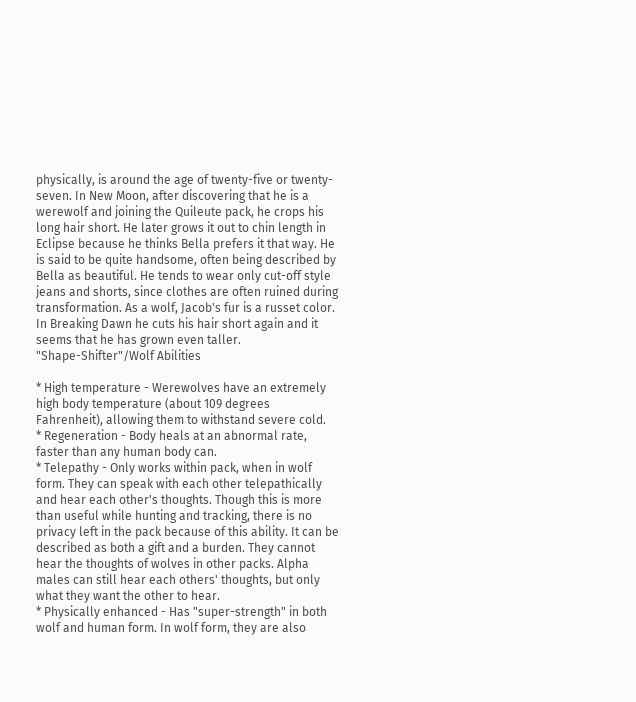physically, is around the age of twenty-five or twenty-seven. In New Moon, after discovering that he is a werewolf and joining the Quileute pack, he crops his long hair short. He later grows it out to chin length in Eclipse because he thinks Bella prefers it that way. He is said to be quite handsome, often being described by Bella as beautiful. He tends to wear only cut-off style jeans and shorts, since clothes are often ruined during transformation. As a wolf, Jacob's fur is a russet color. In Breaking Dawn he cuts his hair short again and it seems that he has grown even taller.
"Shape-Shifter"/Wolf Abilities

* High temperature - Werewolves have an extremely high body temperature (about 109 degrees Fahrenheit), allowing them to withstand severe cold.
* Regeneration - Body heals at an abnormal rate, faster than any human body can.
* Telepathy - Only works within pack, when in wolf form. They can speak with each other telepathically and hear each other's thoughts. Though this is more than useful while hunting and tracking, there is no privacy left in the pack because of this ability. It can be described as both a gift and a burden. They cannot hear the thoughts of wolves in other packs. Alpha males can still hear each others' thoughts, but only what they want the other to hear.
* Physically enhanced - Has "super-strength" in both wolf and human form. In wolf form, they are also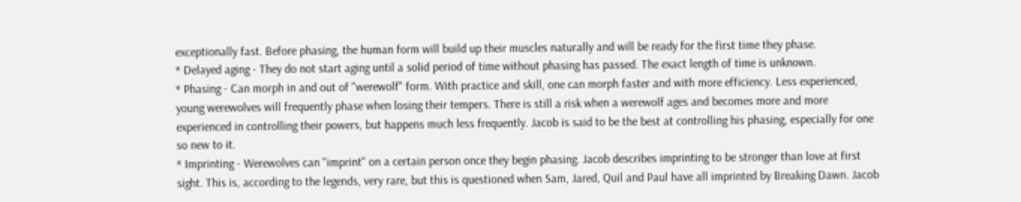exceptionally fast. Before phasing, the human form will build up their muscles naturally and will be ready for the first time they phase.
* Delayed aging - They do not start aging until a solid period of time without phasing has passed. The exact length of time is unknown.
* Phasing - Can morph in and out of "werewolf" form. With practice and skill, one can morph faster and with more efficiency. Less experienced, young werewolves will frequently phase when losing their tempers. There is still a risk when a werewolf ages and becomes more and more experienced in controlling their powers, but happens much less frequently. Jacob is said to be the best at controlling his phasing, especially for one so new to it.
* Imprinting - Werewolves can "imprint" on a certain person once they begin phasing. Jacob describes imprinting to be stronger than love at first sight. This is, according to the legends, very rare, but this is questioned when Sam, Jared, Quil and Paul have all imprinted by Breaking Dawn. Jacob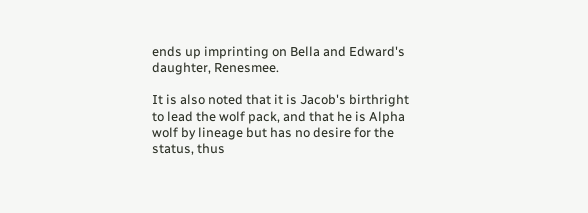ends up imprinting on Bella and Edward's daughter, Renesmee.

It is also noted that it is Jacob's birthright to lead the wolf pack, and that he is Alpha wolf by lineage but has no desire for the status, thus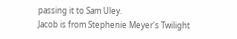passing it to Sam Uley.
Jacob is from Stephenie Meyer's Twilight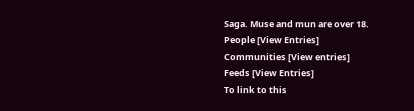Saga. Muse and mun are over 18.
People [View Entries]
Communities [View entries]
Feeds [View Entries]
To link to this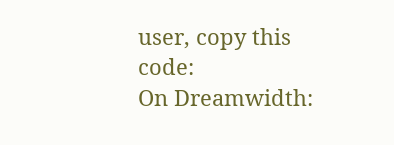user, copy this code:
On Dreamwidth: